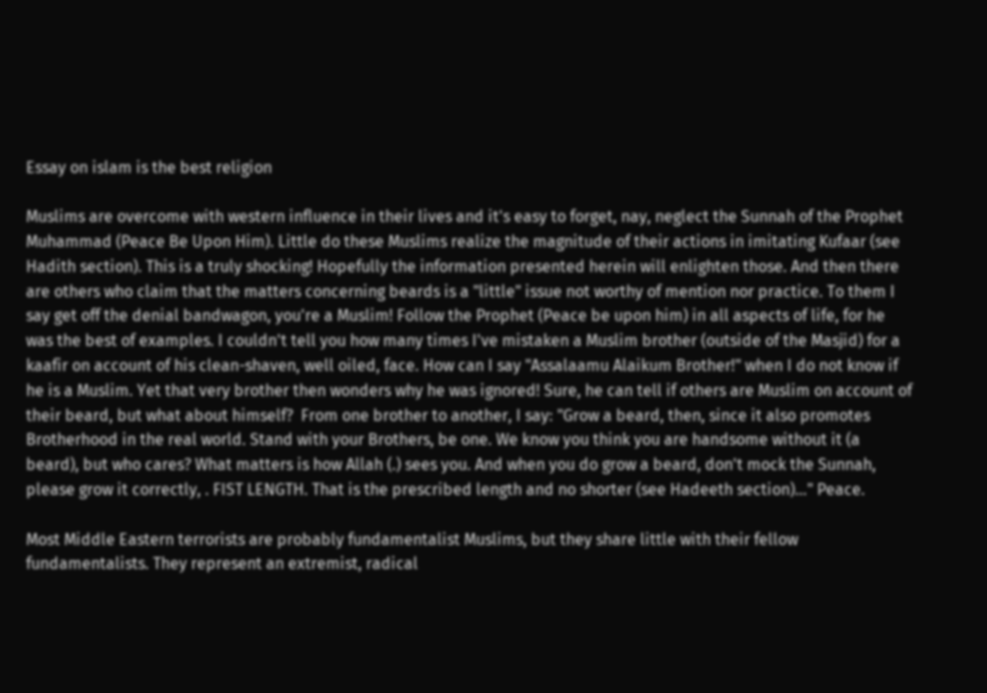Essay on islam is the best religion

Muslims are overcome with western influence in their lives and it's easy to forget, nay, neglect the Sunnah of the Prophet Muhammad (Peace Be Upon Him). Little do these Muslims realize the magnitude of their actions in imitating Kufaar (see Hadith section). This is a truly shocking! Hopefully the information presented herein will enlighten those. And then there are others who claim that the matters concerning beards is a "little" issue not worthy of mention nor practice. To them I say get off the denial bandwagon, you're a Muslim! Follow the Prophet (Peace be upon him) in all aspects of life, for he was the best of examples. I couldn't tell you how many times I've mistaken a Muslim brother (outside of the Masjid) for a kaafir on account of his clean-shaven, well oiled, face. How can I say "Assalaamu Alaikum Brother!" when I do not know if he is a Muslim. Yet that very brother then wonders why he was ignored! Sure, he can tell if others are Muslim on account of their beard, but what about himself?  From one brother to another, I say: "Grow a beard, then, since it also promotes Brotherhood in the real world. Stand with your Brothers, be one. We know you think you are handsome without it (a beard), but who cares? What matters is how Allah (.) sees you. And when you do grow a beard, don't mock the Sunnah, please grow it correctly, . FIST LENGTH. That is the prescribed length and no shorter (see Hadeeth section)..." Peace.

Most Middle Eastern terrorists are probably fundamentalist Muslims, but they share little with their fellow fundamentalists. They represent an extremist, radical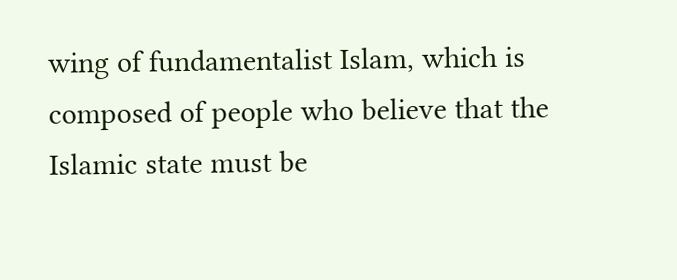wing of fundamentalist Islam, which is composed of people who believe that the Islamic state must be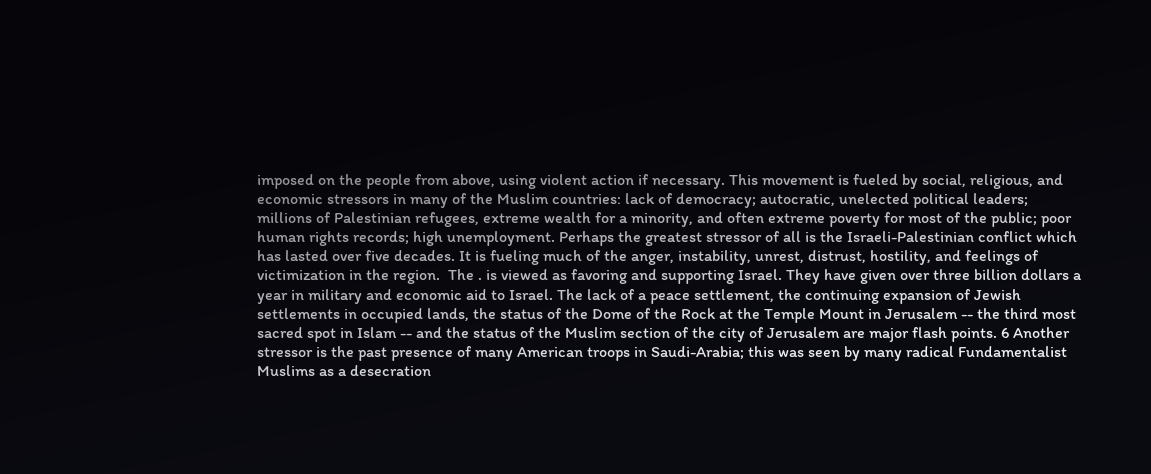imposed on the people from above, using violent action if necessary. This movement is fueled by social, religious, and economic stressors in many of the Muslim countries: lack of democracy; autocratic, unelected political leaders; millions of Palestinian refugees, extreme wealth for a minority, and often extreme poverty for most of the public; poor human rights records; high unemployment. Perhaps the greatest stressor of all is the Israeli-Palestinian conflict which has lasted over five decades. It is fueling much of the anger, instability, unrest, distrust, hostility, and feelings of victimization in the region.  The . is viewed as favoring and supporting Israel. They have given over three billion dollars a year in military and economic aid to Israel. The lack of a peace settlement, the continuing expansion of Jewish settlements in occupied lands, the status of the Dome of the Rock at the Temple Mount in Jerusalem -- the third most sacred spot in Islam -- and the status of the Muslim section of the city of Jerusalem are major flash points. 6 Another stressor is the past presence of many American troops in Saudi-Arabia; this was seen by many radical Fundamentalist Muslims as a desecration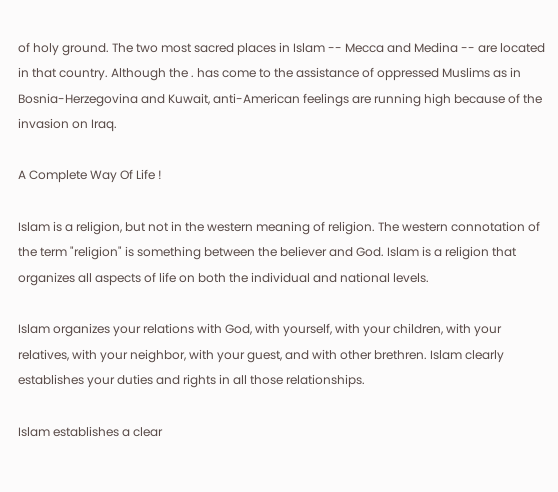of holy ground. The two most sacred places in Islam -- Mecca and Medina -- are located in that country. Although the . has come to the assistance of oppressed Muslims as in Bosnia-Herzegovina and Kuwait, anti-American feelings are running high because of the invasion on Iraq.

A Complete Way Of Life !

Islam is a religion, but not in the western meaning of religion. The western connotation of the term "religion" is something between the believer and God. Islam is a religion that organizes all aspects of life on both the individual and national levels.

Islam organizes your relations with God, with yourself, with your children, with your relatives, with your neighbor, with your guest, and with other brethren. Islam clearly establishes your duties and rights in all those relationships.

Islam establishes a clear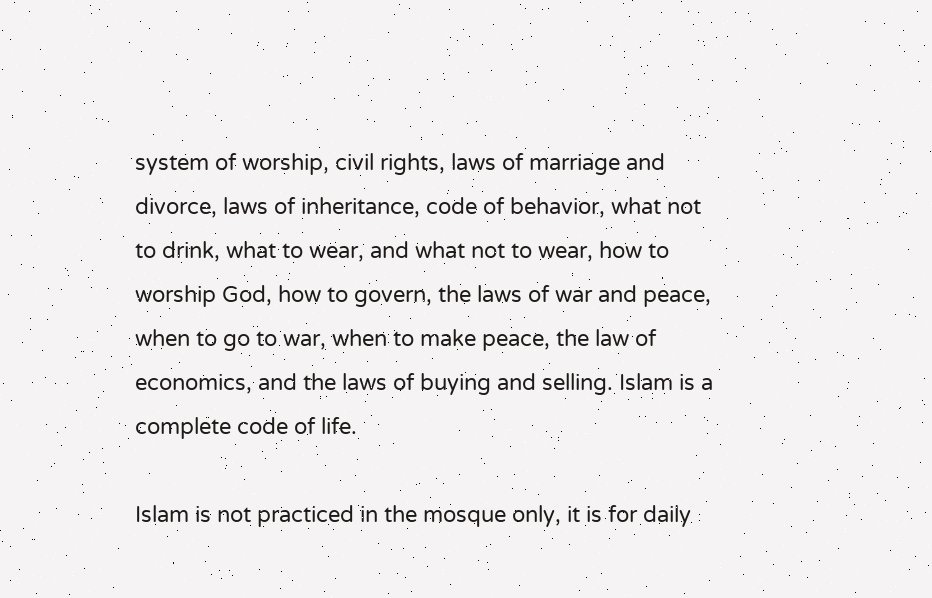system of worship, civil rights, laws of marriage and divorce, laws of inheritance, code of behavior, what not to drink, what to wear, and what not to wear, how to worship God, how to govern, the laws of war and peace, when to go to war, when to make peace, the law of economics, and the laws of buying and selling. Islam is a complete code of life.

Islam is not practiced in the mosque only, it is for daily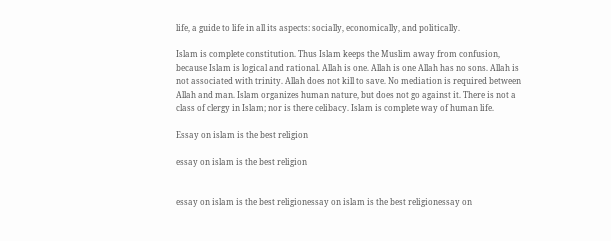life, a guide to life in all its aspects: socially, economically, and politically.

Islam is complete constitution. Thus Islam keeps the Muslim away from confusion, because Islam is logical and rational. Allah is one. Allah is one Allah has no sons. Allah is not associated with trinity. Allah does not kill to save. No mediation is required between Allah and man. Islam organizes human nature, but does not go against it. There is not a class of clergy in Islam; nor is there celibacy. Islam is complete way of human life.

Essay on islam is the best religion

essay on islam is the best religion


essay on islam is the best religionessay on islam is the best religionessay on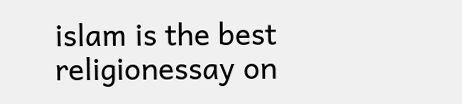islam is the best religionessay on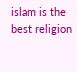islam is the best religion